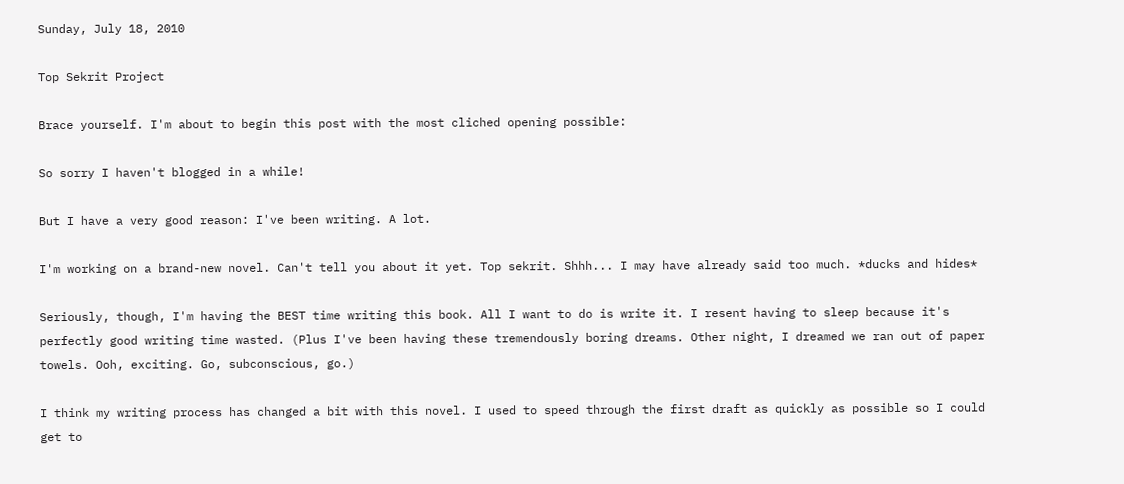Sunday, July 18, 2010

Top Sekrit Project

Brace yourself. I'm about to begin this post with the most cliched opening possible:

So sorry I haven't blogged in a while!

But I have a very good reason: I've been writing. A lot.

I'm working on a brand-new novel. Can't tell you about it yet. Top sekrit. Shhh... I may have already said too much. *ducks and hides*

Seriously, though, I'm having the BEST time writing this book. All I want to do is write it. I resent having to sleep because it's perfectly good writing time wasted. (Plus I've been having these tremendously boring dreams. Other night, I dreamed we ran out of paper towels. Ooh, exciting. Go, subconscious, go.)

I think my writing process has changed a bit with this novel. I used to speed through the first draft as quickly as possible so I could get to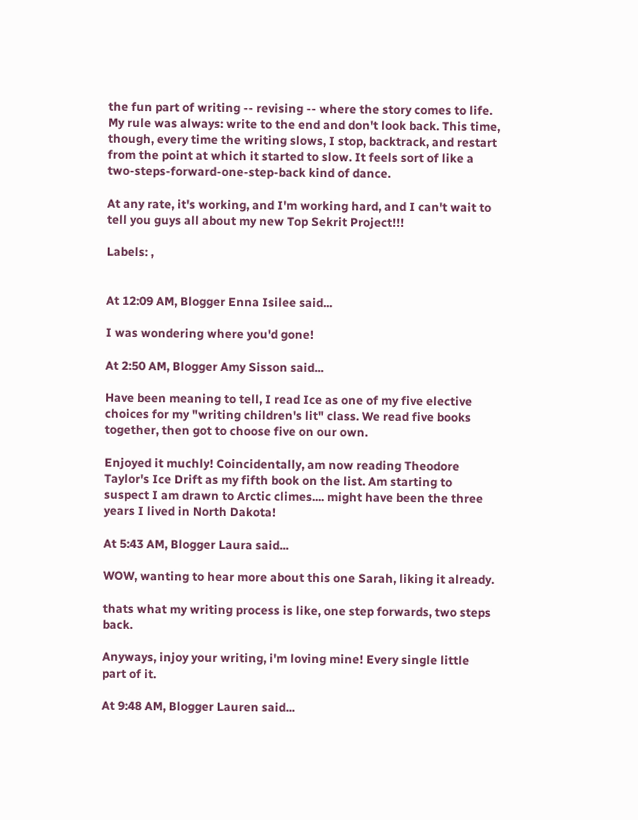the fun part of writing -- revising -- where the story comes to life. My rule was always: write to the end and don't look back. This time, though, every time the writing slows, I stop, backtrack, and restart from the point at which it started to slow. It feels sort of like a two-steps-forward-one-step-back kind of dance.

At any rate, it's working, and I'm working hard, and I can't wait to tell you guys all about my new Top Sekrit Project!!!

Labels: ,


At 12:09 AM, Blogger Enna Isilee said...

I was wondering where you'd gone!

At 2:50 AM, Blogger Amy Sisson said...

Have been meaning to tell, I read Ice as one of my five elective choices for my "writing children's lit" class. We read five books together, then got to choose five on our own.

Enjoyed it muchly! Coincidentally, am now reading Theodore Taylor's Ice Drift as my fifth book on the list. Am starting to suspect I am drawn to Arctic climes.... might have been the three years I lived in North Dakota!

At 5:43 AM, Blogger Laura said...

WOW, wanting to hear more about this one Sarah, liking it already.

thats what my writing process is like, one step forwards, two steps back.

Anyways, injoy your writing, i'm loving mine! Every single little part of it.

At 9:48 AM, Blogger Lauren said...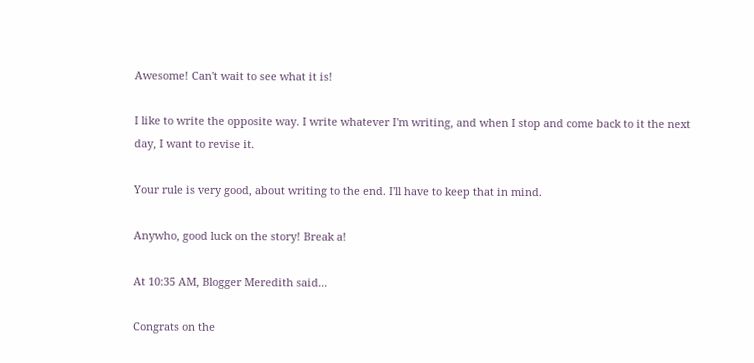Awesome! Can't wait to see what it is!

I like to write the opposite way. I write whatever I'm writing, and when I stop and come back to it the next day, I want to revise it.

Your rule is very good, about writing to the end. I'll have to keep that in mind.

Anywho, good luck on the story! Break a!

At 10:35 AM, Blogger Meredith said...

Congrats on the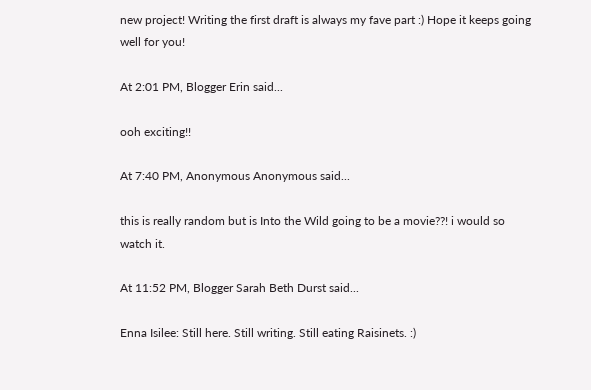new project! Writing the first draft is always my fave part :) Hope it keeps going well for you!

At 2:01 PM, Blogger Erin said...

ooh exciting!!

At 7:40 PM, Anonymous Anonymous said...

this is really random but is Into the Wild going to be a movie??! i would so watch it.

At 11:52 PM, Blogger Sarah Beth Durst said...

Enna Isilee: Still here. Still writing. Still eating Raisinets. :)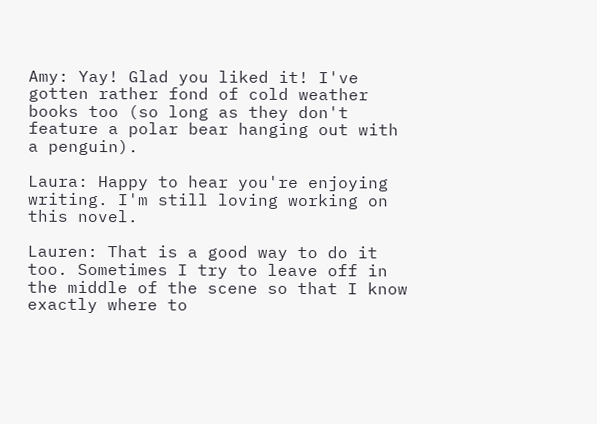Amy: Yay! Glad you liked it! I've gotten rather fond of cold weather books too (so long as they don't feature a polar bear hanging out with a penguin).

Laura: Happy to hear you're enjoying writing. I'm still loving working on this novel.

Lauren: That is a good way to do it too. Sometimes I try to leave off in the middle of the scene so that I know exactly where to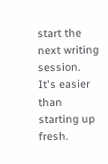start the next writing session. It's easier than starting up fresh.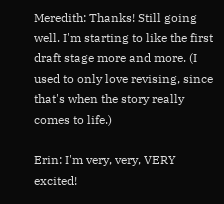Meredith: Thanks! Still going well. I'm starting to like the first draft stage more and more. (I used to only love revising, since that's when the story really comes to life.)

Erin: I'm very, very, VERY excited!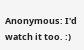Anonymous: I'd watch it too. :)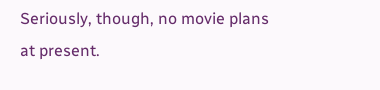Seriously, though, no movie plans at present.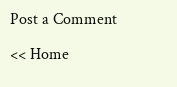Post a Comment

<< Home